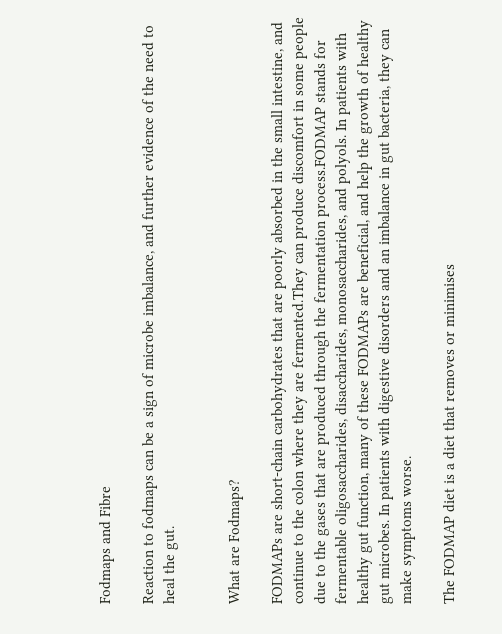Fodmaps and Fibre

Reaction to fodmaps can be a sign of microbe imbalance, and further evidence of the need to heal the gut.


What are Fodmaps?

FODMAPs are short-chain carbohydrates that are poorly absorbed in the small intestine, and continue to the colon where they are fermented.They can produce discomfort in some people due to the gases that are produced through the fermentation process.FODMAP stands for fermentable oligosaccharides, disaccharides, monosaccharides, and polyols. In patients with healthy gut function, many of these FODMAPs are beneficial, and help the growth of healthy gut microbes. In patients with digestive disorders and an imbalance in gut bacteria, they can make symptoms worse.

The FODMAP diet is a diet that removes or minimises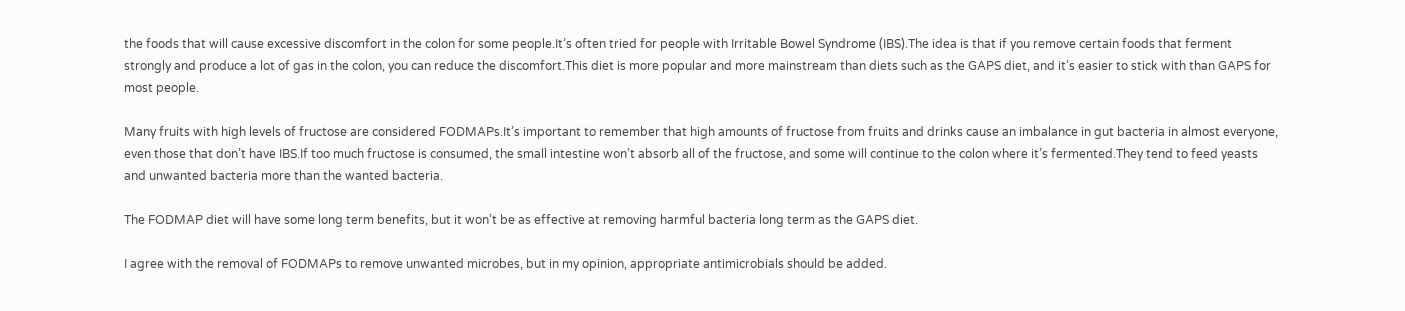the foods that will cause excessive discomfort in the colon for some people.It’s often tried for people with Irritable Bowel Syndrome (IBS).The idea is that if you remove certain foods that ferment strongly and produce a lot of gas in the colon, you can reduce the discomfort.This diet is more popular and more mainstream than diets such as the GAPS diet, and it’s easier to stick with than GAPS for most people.

Many fruits with high levels of fructose are considered FODMAPs.It’s important to remember that high amounts of fructose from fruits and drinks cause an imbalance in gut bacteria in almost everyone, even those that don’t have IBS.If too much fructose is consumed, the small intestine won’t absorb all of the fructose, and some will continue to the colon where it’s fermented.They tend to feed yeasts and unwanted bacteria more than the wanted bacteria.

The FODMAP diet will have some long term benefits, but it won’t be as effective at removing harmful bacteria long term as the GAPS diet.

I agree with the removal of FODMAPs to remove unwanted microbes, but in my opinion, appropriate antimicrobials should be added.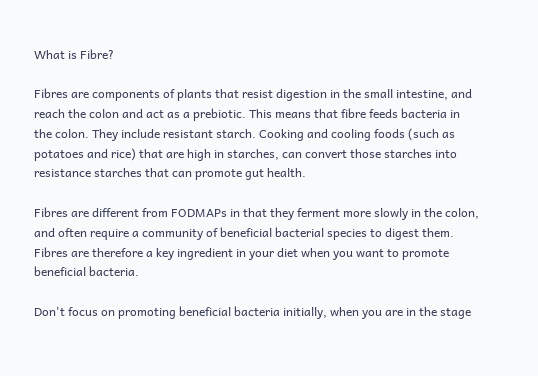What is Fibre?

Fibres are components of plants that resist digestion in the small intestine, and reach the colon and act as a prebiotic. This means that fibre feeds bacteria in the colon. They include resistant starch. Cooking and cooling foods (such as potatoes and rice) that are high in starches, can convert those starches into resistance starches that can promote gut health.

Fibres are different from FODMAPs in that they ferment more slowly in the colon, and often require a community of beneficial bacterial species to digest them. Fibres are therefore a key ingredient in your diet when you want to promote beneficial bacteria.

Don't focus on promoting beneficial bacteria initially, when you are in the stage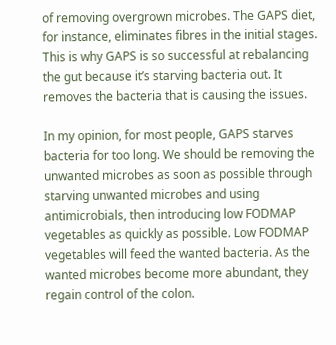of removing overgrown microbes. The GAPS diet, for instance, eliminates fibres in the initial stages. This is why GAPS is so successful at rebalancing the gut because it’s starving bacteria out. It removes the bacteria that is causing the issues.

In my opinion, for most people, GAPS starves bacteria for too long. We should be removing the unwanted microbes as soon as possible through starving unwanted microbes and using antimicrobials, then introducing low FODMAP vegetables as quickly as possible. Low FODMAP vegetables will feed the wanted bacteria. As the wanted microbes become more abundant, they regain control of the colon.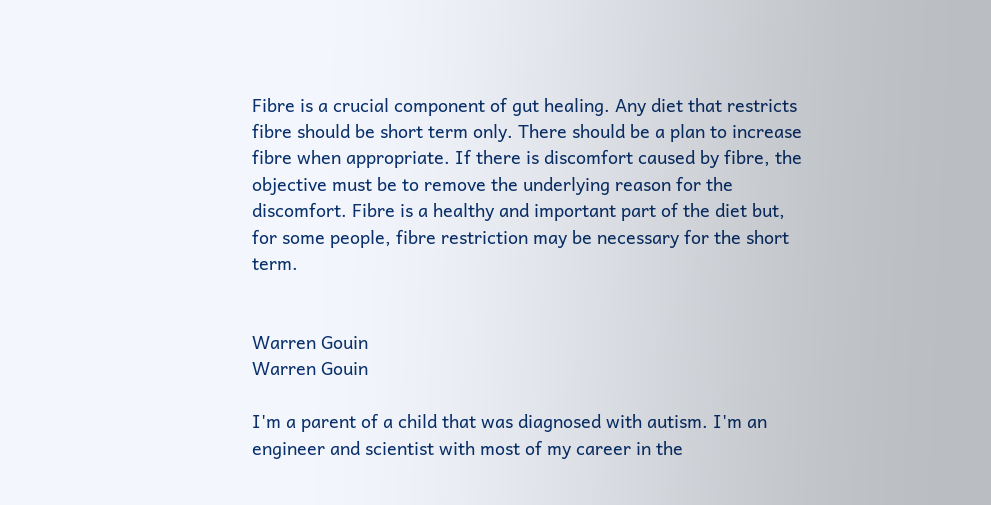Fibre is a crucial component of gut healing. Any diet that restricts fibre should be short term only. There should be a plan to increase fibre when appropriate. If there is discomfort caused by fibre, the objective must be to remove the underlying reason for the discomfort. Fibre is a healthy and important part of the diet but, for some people, fibre restriction may be necessary for the short term.


Warren Gouin
Warren Gouin

I'm a parent of a child that was diagnosed with autism. I'm an engineer and scientist with most of my career in the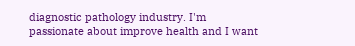diagnostic pathology industry. I'm passionate about improve health and I want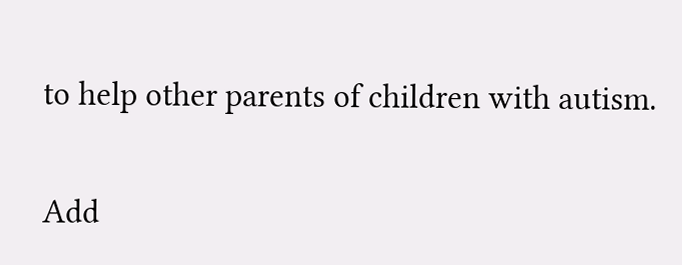to help other parents of children with autism.

Add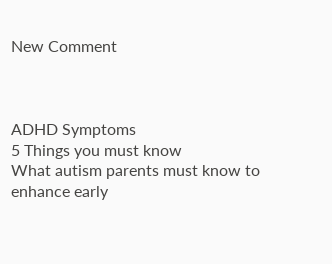New Comment



ADHD Symptoms
5 Things you must know
What autism parents must know to enhance early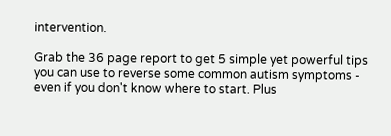intervention.

Grab the 36 page report to get 5 simple yet powerful tips you can use to reverse some common autism symptoms - even if you don't know where to start. Plus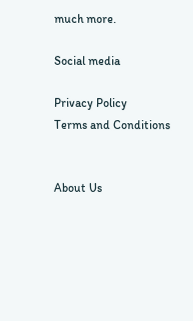much more.

Social media

Privacy Policy
Terms and Conditions


About Us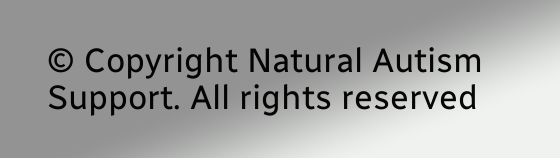© Copyright Natural Autism Support. All rights reserved